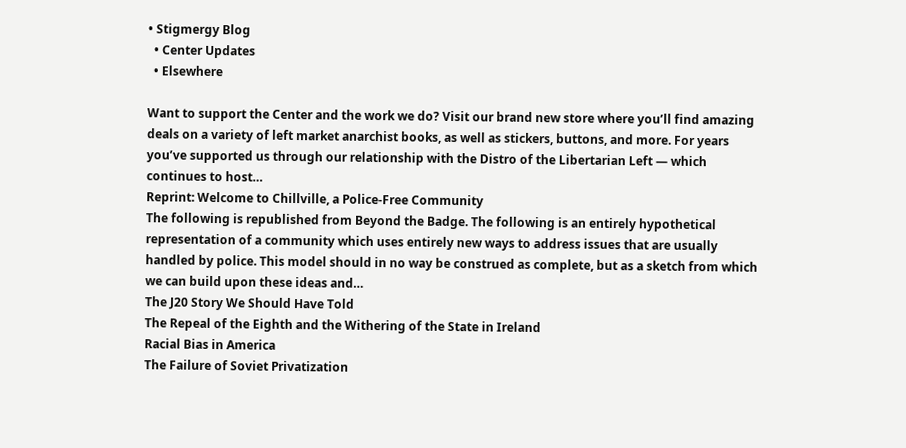• Stigmergy Blog
  • Center Updates
  • Elsewhere

Want to support the Center and the work we do? Visit our brand new store where you’ll find amazing deals on a variety of left market anarchist books, as well as stickers, buttons, and more. For years you’ve supported us through our relationship with the Distro of the Libertarian Left — which continues to host…
Reprint: Welcome to Chillville, a Police-Free Community
The following is republished from Beyond the Badge. The following is an entirely hypothetical representation of a community which uses entirely new ways to address issues that are usually handled by police. This model should in no way be construed as complete, but as a sketch from which we can build upon these ideas and…
The J20 Story We Should Have Told
The Repeal of the Eighth and the Withering of the State in Ireland
Racial Bias in America
The Failure of Soviet Privatization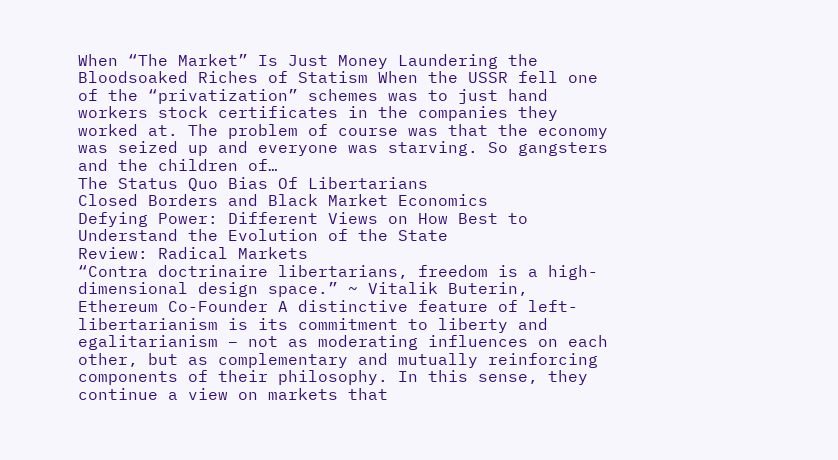When “The Market” Is Just Money Laundering the Bloodsoaked Riches of Statism When the USSR fell one of the “privatization” schemes was to just hand workers stock certificates in the companies they worked at. The problem of course was that the economy was seized up and everyone was starving. So gangsters and the children of…
The Status Quo Bias Of Libertarians
Closed Borders and Black Market Economics
Defying Power: Different Views on How Best to Understand the Evolution of the State
Review: Radical Markets
“Contra doctrinaire libertarians, freedom is a high-dimensional design space.” ~ Vitalik Buterin, Ethereum Co-Founder A distinctive feature of left-libertarianism is its commitment to liberty and egalitarianism – not as moderating influences on each other, but as complementary and mutually reinforcing components of their philosophy. In this sense, they continue a view on markets that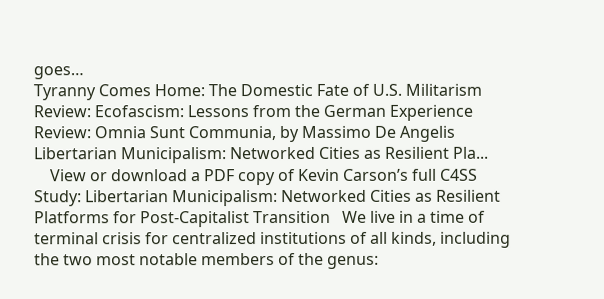goes…
Tyranny Comes Home: The Domestic Fate of U.S. Militarism
Review: Ecofascism: Lessons from the German Experience
Review: Omnia Sunt Communia, by Massimo De Angelis
Libertarian Municipalism: Networked Cities as Resilient Pla...
    View or download a PDF copy of Kevin Carson’s full C4SS Study: Libertarian Municipalism: Networked Cities as Resilient Platforms for Post-Capitalist Transition   We live in a time of terminal crisis for centralized institutions of all kinds, including the two most notable members of the genus: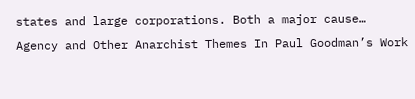states and large corporations. Both a major cause…
Agency and Other Anarchist Themes In Paul Goodman’s Work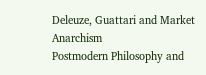Deleuze, Guattari and Market Anarchism
Postmodern Philosophy and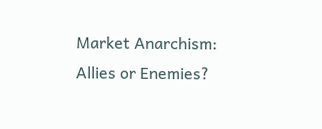Market Anarchism: Allies or Enemies?